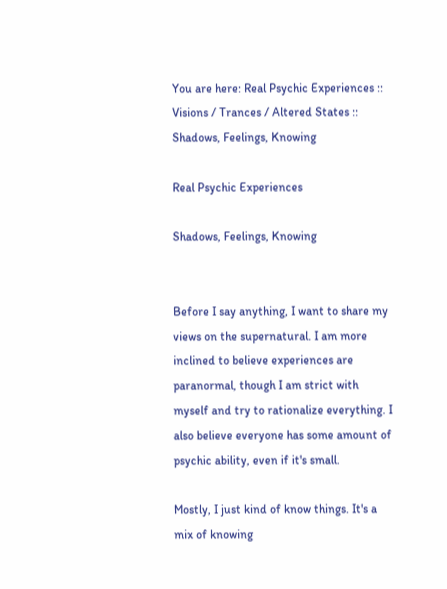You are here: Real Psychic Experiences :: Visions / Trances / Altered States :: Shadows, Feelings, Knowing

Real Psychic Experiences

Shadows, Feelings, Knowing


Before I say anything, I want to share my views on the supernatural. I am more inclined to believe experiences are paranormal, though I am strict with myself and try to rationalize everything. I also believe everyone has some amount of psychic ability, even if it's small.

Mostly, I just kind of know things. It's a mix of knowing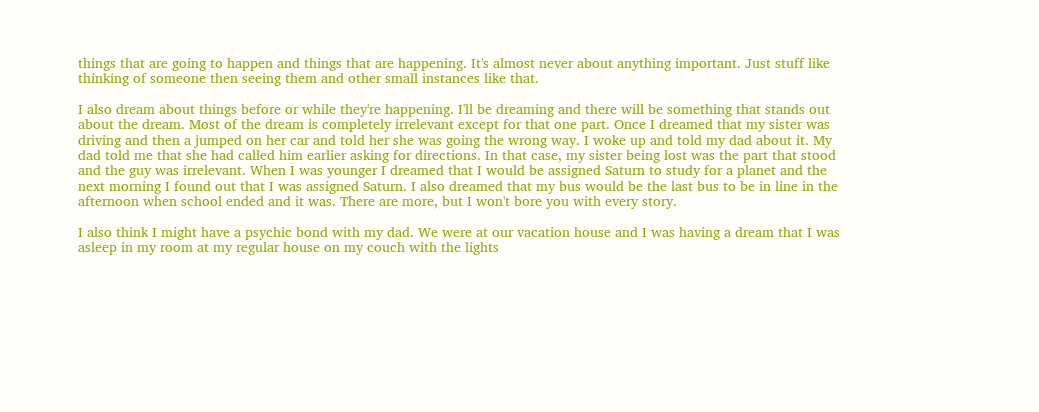things that are going to happen and things that are happening. It's almost never about anything important. Just stuff like thinking of someone then seeing them and other small instances like that.

I also dream about things before or while they're happening. I'll be dreaming and there will be something that stands out about the dream. Most of the dream is completely irrelevant except for that one part. Once I dreamed that my sister was driving and then a jumped on her car and told her she was going the wrong way. I woke up and told my dad about it. My dad told me that she had called him earlier asking for directions. In that case, my sister being lost was the part that stood and the guy was irrelevant. When I was younger I dreamed that I would be assigned Saturn to study for a planet and the next morning I found out that I was assigned Saturn. I also dreamed that my bus would be the last bus to be in line in the afternoon when school ended and it was. There are more, but I won't bore you with every story.

I also think I might have a psychic bond with my dad. We were at our vacation house and I was having a dream that I was asleep in my room at my regular house on my couch with the lights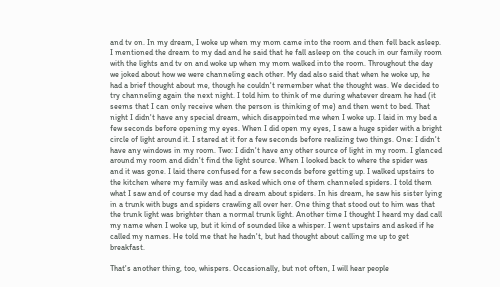and tv on. In my dream, I woke up when my mom came into the room and then fell back asleep. I mentioned the dream to my dad and he said that he fall asleep on the couch in our family room with the lights and tv on and woke up when my mom walked into the room. Throughout the day we joked about how we were channeling each other. My dad also said that when he woke up, he had a brief thought about me, though he couldn't remember what the thought was. We decided to try channeling again the next night. I told him to think of me during whatever dream he had (it seems that I can only receive when the person is thinking of me) and then went to bed. That night I didn't have any special dream, which disappointed me when I woke up. I laid in my bed a few seconds before opening my eyes. When I did open my eyes, I saw a huge spider with a bright circle of light around it. I stared at it for a few seconds before realizing two things. One: I didn't have any windows in my room. Two: I didn't have any other source of light in my room. I glanced around my room and didn't find the light source. When I looked back to where the spider was and it was gone. I laid there confused for a few seconds before getting up. I walked upstairs to the kitchen where my family was and asked which one of them channeled spiders. I told them what I saw and of course my dad had a dream about spiders. In his dream, he saw his sister lying in a trunk with bugs and spiders crawling all over her. One thing that stood out to him was that the trunk light was brighter than a normal trunk light. Another time I thought I heard my dad call my name when I woke up, but it kind of sounded like a whisper. I went upstairs and asked if he called my names. He told me that he hadn't, but had thought about calling me up to get breakfast.

That's another thing, too, whispers. Occasionally, but not often, I will hear people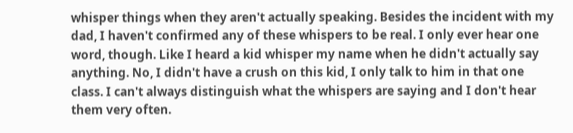whisper things when they aren't actually speaking. Besides the incident with my dad, I haven't confirmed any of these whispers to be real. I only ever hear one word, though. Like I heard a kid whisper my name when he didn't actually say anything. No, I didn't have a crush on this kid, I only talk to him in that one class. I can't always distinguish what the whispers are saying and I don't hear them very often.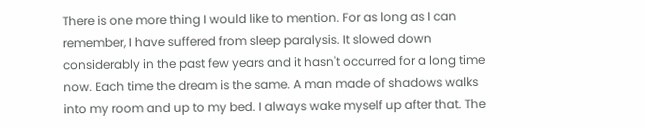There is one more thing I would like to mention. For as long as I can remember, I have suffered from sleep paralysis. It slowed down considerably in the past few years and it hasn't occurred for a long time now. Each time the dream is the same. A man made of shadows walks into my room and up to my bed. I always wake myself up after that. The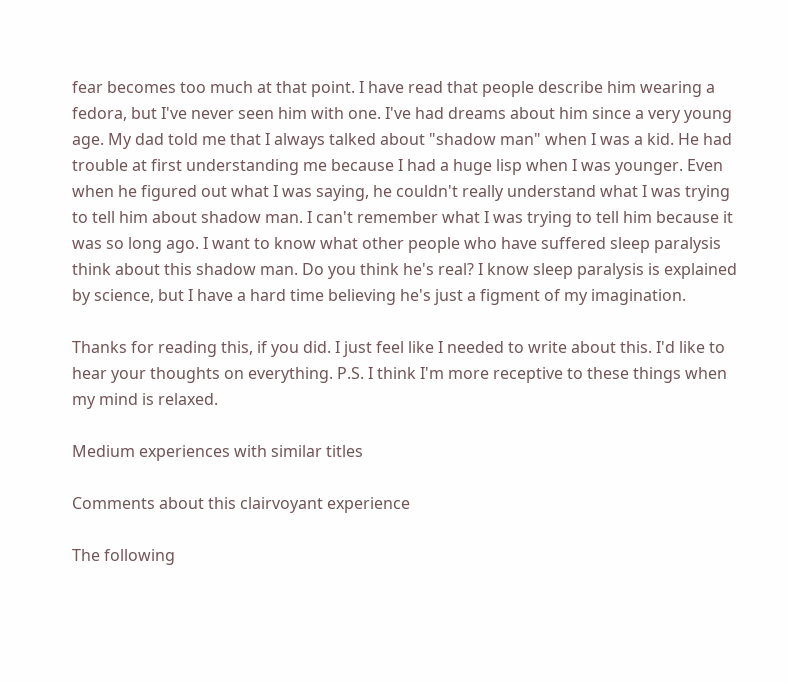fear becomes too much at that point. I have read that people describe him wearing a fedora, but I've never seen him with one. I've had dreams about him since a very young age. My dad told me that I always talked about "shadow man" when I was a kid. He had trouble at first understanding me because I had a huge lisp when I was younger. Even when he figured out what I was saying, he couldn't really understand what I was trying to tell him about shadow man. I can't remember what I was trying to tell him because it was so long ago. I want to know what other people who have suffered sleep paralysis think about this shadow man. Do you think he's real? I know sleep paralysis is explained by science, but I have a hard time believing he's just a figment of my imagination.

Thanks for reading this, if you did. I just feel like I needed to write about this. I'd like to hear your thoughts on everything. P.S. I think I'm more receptive to these things when my mind is relaxed.

Medium experiences with similar titles

Comments about this clairvoyant experience

The following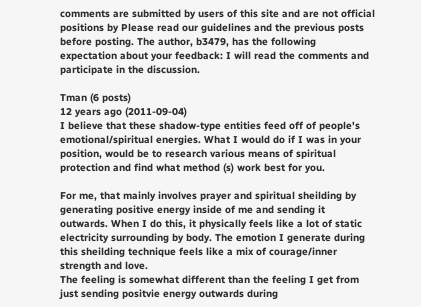comments are submitted by users of this site and are not official positions by Please read our guidelines and the previous posts before posting. The author, b3479, has the following expectation about your feedback: I will read the comments and participate in the discussion.

Tman (6 posts)
12 years ago (2011-09-04)
I believe that these shadow-type entities feed off of people's emotional/spiritual energies. What I would do if I was in your position, would be to research various means of spiritual protection and find what method (s) work best for you.

For me, that mainly involves prayer and spiritual sheilding by generating positive energy inside of me and sending it outwards. When I do this, it physically feels like a lot of static electricity surrounding by body. The emotion I generate during this sheilding technique feels like a mix of courage/inner strength and love.
The feeling is somewhat different than the feeling I get from just sending positvie energy outwards during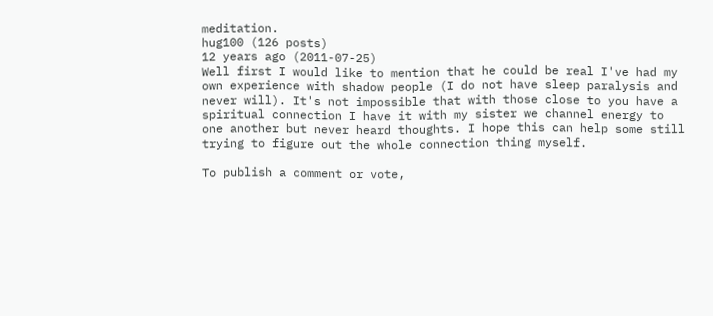meditation.
hug100 (126 posts)
12 years ago (2011-07-25)
Well first I would like to mention that he could be real I've had my own experience with shadow people (I do not have sleep paralysis and never will). It's not impossible that with those close to you have a spiritual connection I have it with my sister we channel energy to one another but never heard thoughts. I hope this can help some still trying to figure out the whole connection thing myself.

To publish a comment or vote,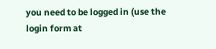you need to be logged in (use the login form at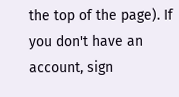the top of the page). If you don't have an account, sign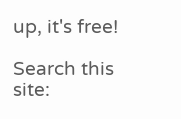up, it's free!

Search this site: